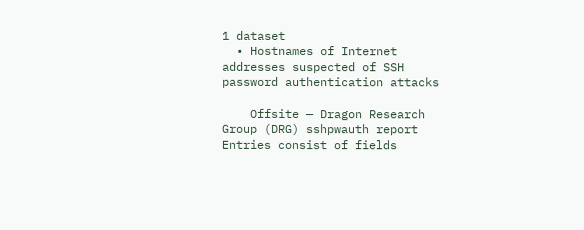1 dataset
  • Hostnames of Internet addresses suspected of SSH password authentication attacks

    Offsite — Dragon Research Group (DRG) sshpwauth report Entries consist of fields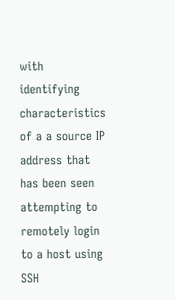with identifying characteristics of a a source IP address that has been seen attempting to remotely login to a host using SSH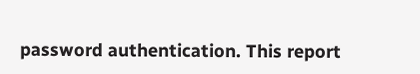password authentication. This report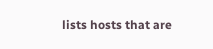lists hosts that are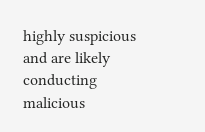highly suspicious and are likely conducting malicious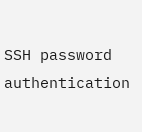SSH password authentication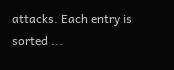attacks. Each entry is sorted ...